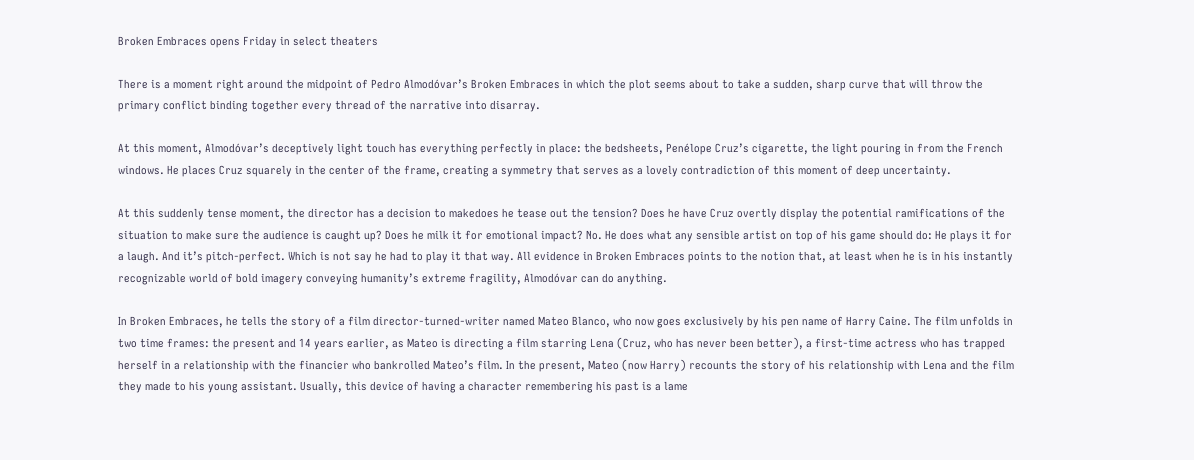Broken Embraces opens Friday in select theaters

There is a moment right around the midpoint of Pedro Almodóvar’s Broken Embraces in which the plot seems about to take a sudden, sharp curve that will throw the primary conflict binding together every thread of the narrative into disarray.

At this moment, Almodóvar’s deceptively light touch has everything perfectly in place: the bedsheets, Penélope Cruz’s cigarette, the light pouring in from the French windows. He places Cruz squarely in the center of the frame, creating a symmetry that serves as a lovely contradiction of this moment of deep uncertainty.

At this suddenly tense moment, the director has a decision to makedoes he tease out the tension? Does he have Cruz overtly display the potential ramifications of the situation to make sure the audience is caught up? Does he milk it for emotional impact? No. He does what any sensible artist on top of his game should do: He plays it for a laugh. And it’s pitch-perfect. Which is not say he had to play it that way. All evidence in Broken Embraces points to the notion that, at least when he is in his instantly recognizable world of bold imagery conveying humanity’s extreme fragility, Almodóvar can do anything.

In Broken Embraces, he tells the story of a film director-turned-writer named Mateo Blanco, who now goes exclusively by his pen name of Harry Caine. The film unfolds in two time frames: the present and 14 years earlier, as Mateo is directing a film starring Lena (Cruz, who has never been better), a first-time actress who has trapped herself in a relationship with the financier who bankrolled Mateo’s film. In the present, Mateo (now Harry) recounts the story of his relationship with Lena and the film they made to his young assistant. Usually, this device of having a character remembering his past is a lame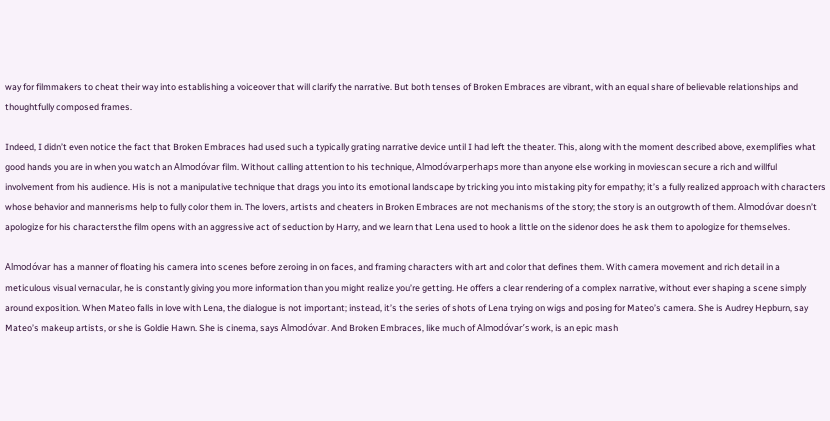way for filmmakers to cheat their way into establishing a voiceover that will clarify the narrative. But both tenses of Broken Embraces are vibrant, with an equal share of believable relationships and thoughtfully composed frames.

Indeed, I didn’t even notice the fact that Broken Embraces had used such a typically grating narrative device until I had left the theater. This, along with the moment described above, exemplifies what good hands you are in when you watch an Almodóvar film. Without calling attention to his technique, Almodóvarperhaps more than anyone else working in moviescan secure a rich and willful involvement from his audience. His is not a manipulative technique that drags you into its emotional landscape by tricking you into mistaking pity for empathy; it’s a fully realized approach with characters whose behavior and mannerisms help to fully color them in. The lovers, artists and cheaters in Broken Embraces are not mechanisms of the story; the story is an outgrowth of them. Almodóvar doesn’t apologize for his charactersthe film opens with an aggressive act of seduction by Harry, and we learn that Lena used to hook a little on the sidenor does he ask them to apologize for themselves.

Almodóvar has a manner of floating his camera into scenes before zeroing in on faces, and framing characters with art and color that defines them. With camera movement and rich detail in a meticulous visual vernacular, he is constantly giving you more information than you might realize you’re getting. He offers a clear rendering of a complex narrative, without ever shaping a scene simply around exposition. When Mateo falls in love with Lena, the dialogue is not important; instead, it’s the series of shots of Lena trying on wigs and posing for Mateo’s camera. She is Audrey Hepburn, say Mateo’s makeup artists, or she is Goldie Hawn. She is cinema, says Almodóvar. And Broken Embraces, like much of Almodóvar’s work, is an epic mash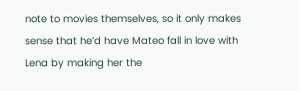note to movies themselves, so it only makes sense that he’d have Mateo fall in love with Lena by making her the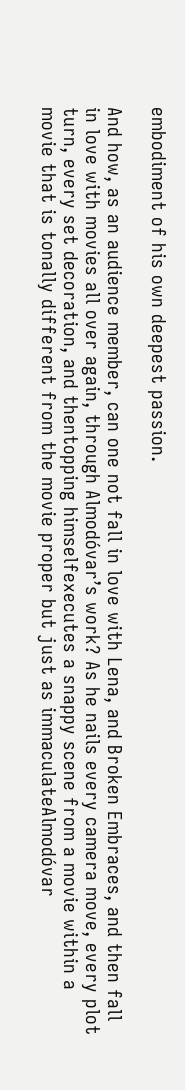embodiment of his own deepest passion.

And how, as an audience member, can one not fall in love with Lena, and Broken Embraces, and then fall in love with movies all over again, through Almodóvar’s work? As he nails every camera move, every plot turn, every set decoration, and thentopping himselfexecutes a snappy scene from a movie within a movie that is tonally different from the movie proper but just as immaculateAlmodóvar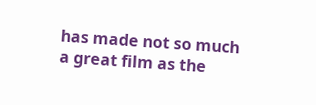has made not so much a great film as the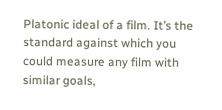Platonic ideal of a film. It’s the standard against which you could measure any film with similar goals,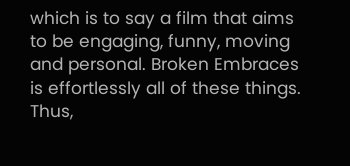which is to say a film that aims to be engaging, funny, moving and personal. Broken Embraces is effortlessly all of these things. Thus,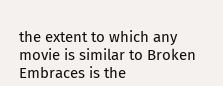the extent to which any movie is similar to Broken Embraces is the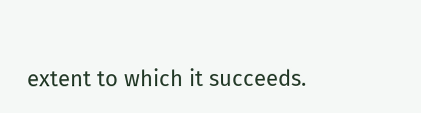extent to which it succeeds.